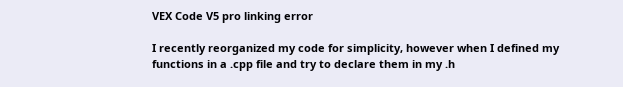VEX Code V5 pro linking error

I recently reorganized my code for simplicity, however when I defined my functions in a .cpp file and try to declare them in my .h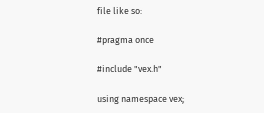file like so:

#pragma once

#include "vex.h"

using namespace vex;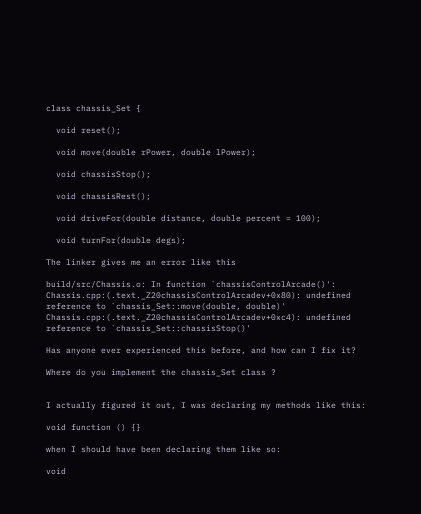class chassis_Set {

  void reset();

  void move(double rPower, double lPower);

  void chassisStop();

  void chassisRest();

  void driveFor(double distance, double percent = 100);

  void turnFor(double degs);

The linker gives me an error like this

build/src/Chassis.o: In function `chassisControlArcade()':
Chassis.cpp:(.text._Z20chassisControlArcadev+0x80): undefined reference to `chassis_Set::move(double, double)'
Chassis.cpp:(.text._Z20chassisControlArcadev+0xc4): undefined reference to `chassis_Set::chassisStop()'

Has anyone ever experienced this before, and how can I fix it?

Where do you implement the chassis_Set class ?


I actually figured it out, I was declaring my methods like this:

void function () {}

when I should have been declaring them like so:

void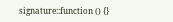signature::function () {}